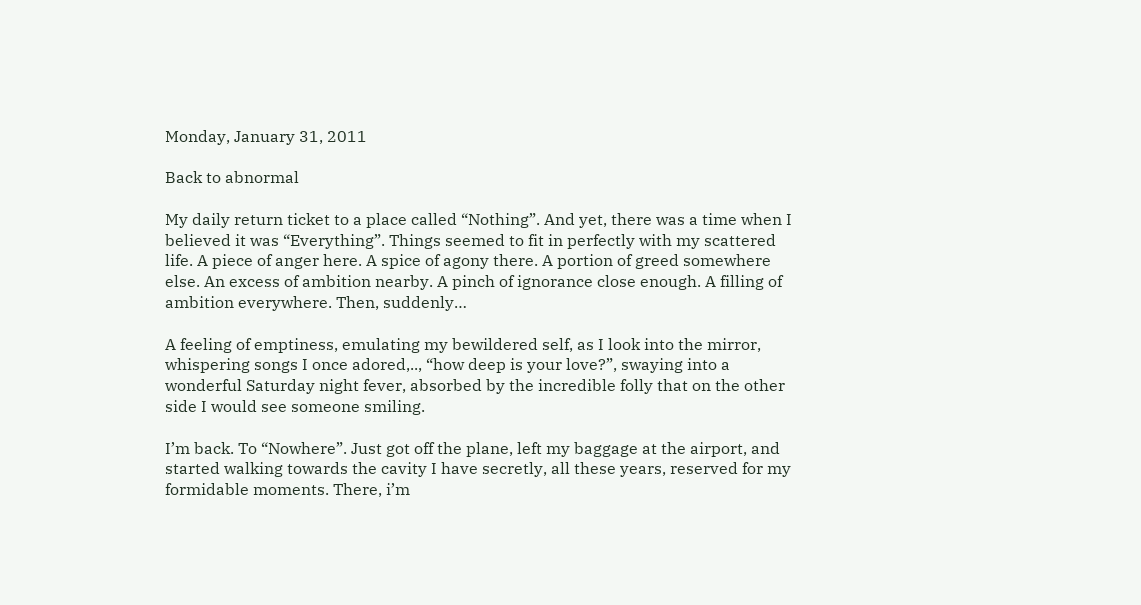Monday, January 31, 2011

Back to abnormal

My daily return ticket to a place called “Nothing”. And yet, there was a time when I believed it was “Everything”. Things seemed to fit in perfectly with my scattered life. A piece of anger here. A spice of agony there. A portion of greed somewhere else. An excess of ambition nearby. A pinch of ignorance close enough. A filling of ambition everywhere. Then, suddenly…

A feeling of emptiness, emulating my bewildered self, as I look into the mirror, whispering songs I once adored,.., “how deep is your love?”, swaying into a wonderful Saturday night fever, absorbed by the incredible folly that on the other side I would see someone smiling.

I’m back. To “Nowhere”. Just got off the plane, left my baggage at the airport, and started walking towards the cavity I have secretly, all these years, reserved for my formidable moments. There, i’m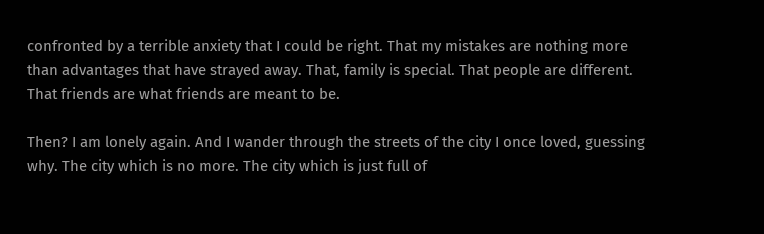confronted by a terrible anxiety that I could be right. That my mistakes are nothing more than advantages that have strayed away. That, family is special. That people are different. That friends are what friends are meant to be.

Then? I am lonely again. And I wander through the streets of the city I once loved, guessing why. The city which is no more. The city which is just full of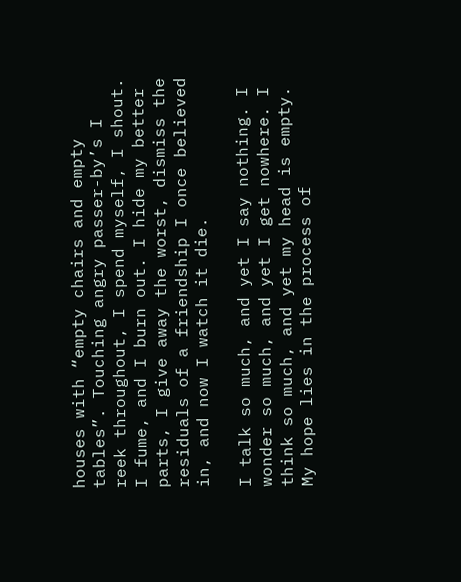houses with “empty chairs and empty tables”. Touching angry passer-by’s I reek throughout, I spend myself, I shout. I fume, and I burn out. I hide my better parts, I give away the worst, dismiss the residuals of a friendship I once believed in, and now I watch it die.

I talk so much, and yet I say nothing. I wonder so much, and yet I get nowhere. I think so much, and yet my head is empty. My hope lies in the process of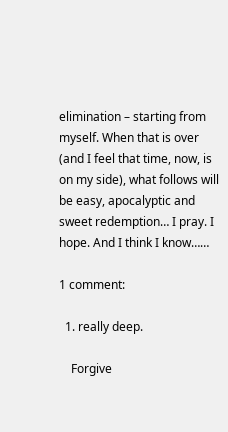elimination – starting from myself. When that is over (and I feel that time, now, is on my side), what follows will be easy, apocalyptic and sweet redemption… I pray. I hope. And I think I know……

1 comment:

  1. really deep.

    Forgive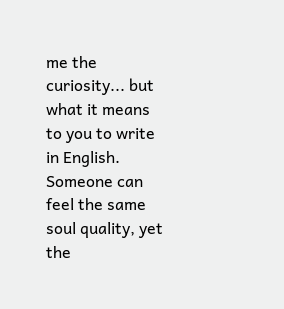me the curiosity... but what it means to you to write in English. Someone can feel the same soul quality, yet the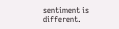sentiment is different.